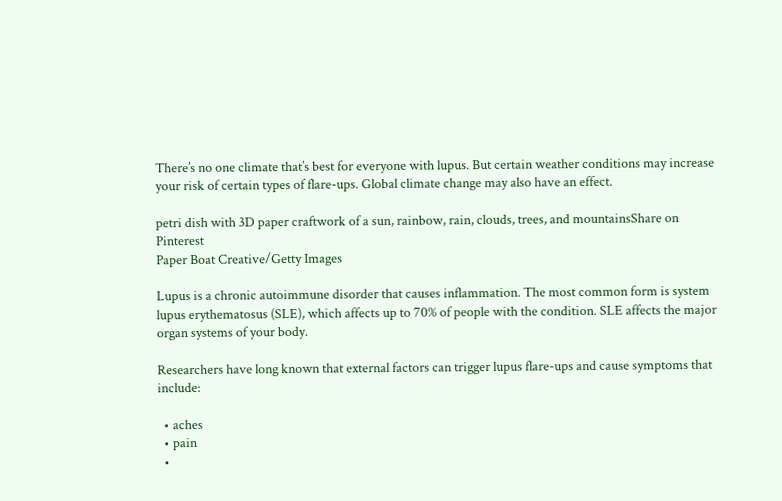There’s no one climate that’s best for everyone with lupus. But certain weather conditions may increase your risk of certain types of flare-ups. Global climate change may also have an effect.

petri dish with 3D paper craftwork of a sun, rainbow, rain, clouds, trees, and mountainsShare on Pinterest
Paper Boat Creative/Getty Images

Lupus is a chronic autoimmune disorder that causes inflammation. The most common form is system lupus erythematosus (SLE), which affects up to 70% of people with the condition. SLE affects the major organ systems of your body.

Researchers have long known that external factors can trigger lupus flare-ups and cause symptoms that include:

  • aches
  • pain
  •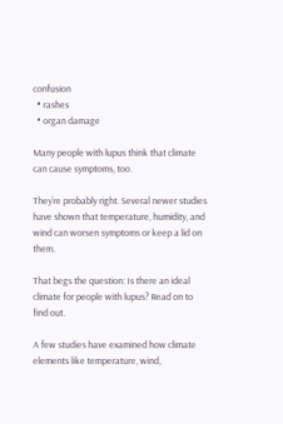confusion
  • rashes
  • organ damage

Many people with lupus think that climate can cause symptoms, too.

They’re probably right. Several newer studies have shown that temperature, humidity, and wind can worsen symptoms or keep a lid on them.

That begs the question: Is there an ideal climate for people with lupus? Read on to find out.

A few studies have examined how climate elements like temperature, wind,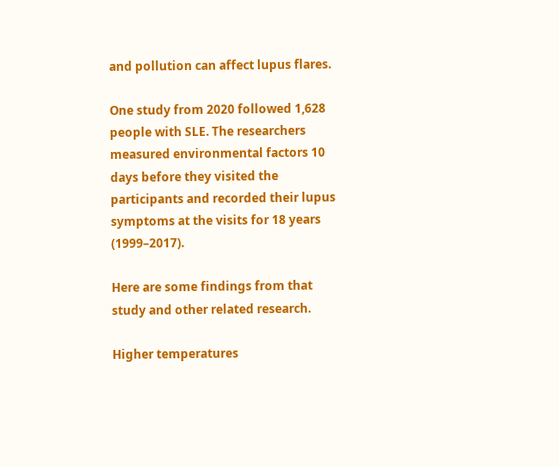and pollution can affect lupus flares.

One study from 2020 followed 1,628 people with SLE. The researchers measured environmental factors 10 days before they visited the participants and recorded their lupus symptoms at the visits for 18 years (1999–2017).

Here are some findings from that study and other related research.

Higher temperatures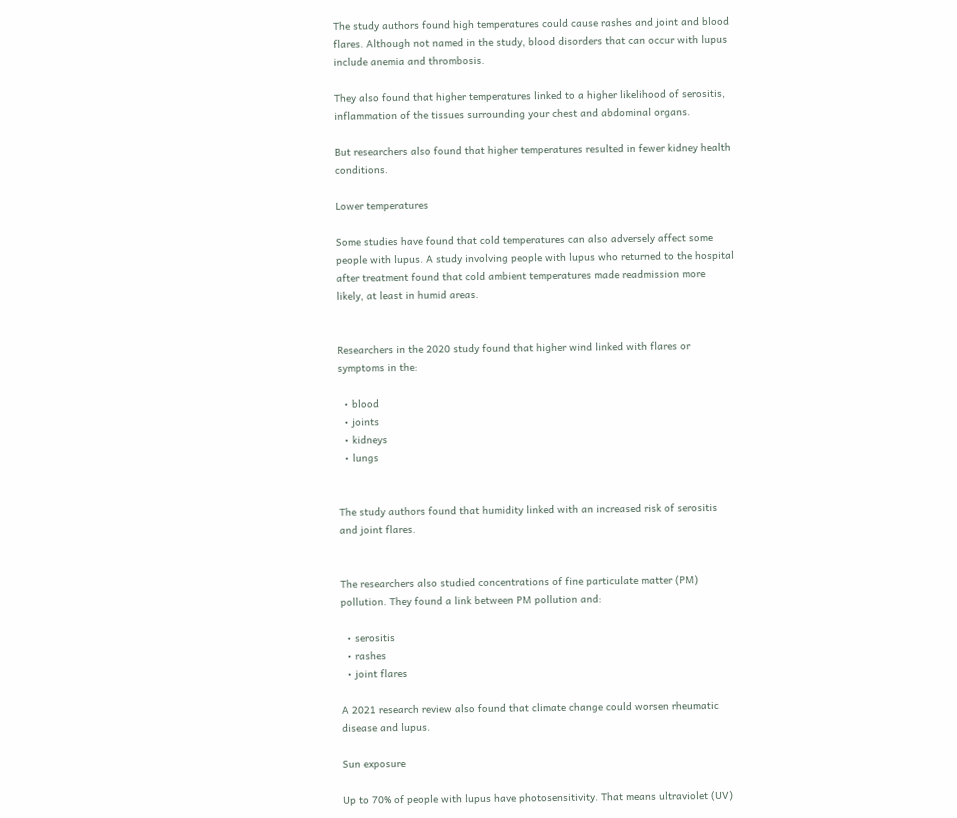The study authors found high temperatures could cause rashes and joint and blood flares. Although not named in the study, blood disorders that can occur with lupus include anemia and thrombosis.

They also found that higher temperatures linked to a higher likelihood of serositis, inflammation of the tissues surrounding your chest and abdominal organs.

But researchers also found that higher temperatures resulted in fewer kidney health conditions.

Lower temperatures

Some studies have found that cold temperatures can also adversely affect some people with lupus. A study involving people with lupus who returned to the hospital after treatment found that cold ambient temperatures made readmission more likely, at least in humid areas.


Researchers in the 2020 study found that higher wind linked with flares or symptoms in the:

  • blood
  • joints
  • kidneys
  • lungs


The study authors found that humidity linked with an increased risk of serositis and joint flares.


The researchers also studied concentrations of fine particulate matter (PM) pollution. They found a link between PM pollution and:

  • serositis
  • rashes
  • joint flares

A 2021 research review also found that climate change could worsen rheumatic disease and lupus.

Sun exposure

Up to 70% of people with lupus have photosensitivity. That means ultraviolet (UV)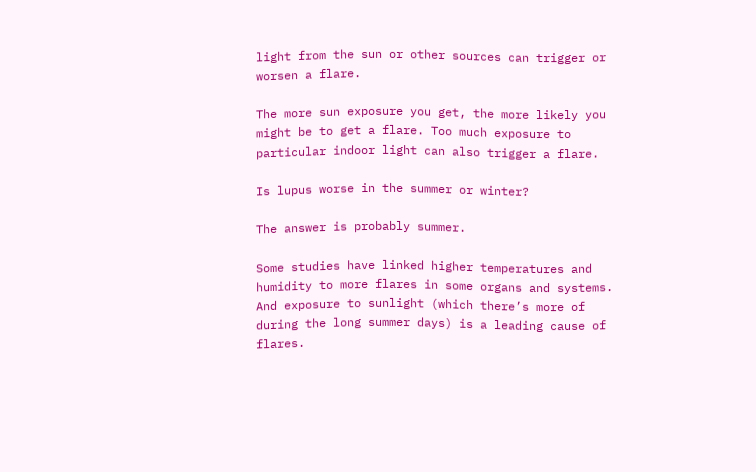light from the sun or other sources can trigger or worsen a flare.

The more sun exposure you get, the more likely you might be to get a flare. Too much exposure to particular indoor light can also trigger a flare.

Is lupus worse in the summer or winter?

The answer is probably summer.

Some studies have linked higher temperatures and humidity to more flares in some organs and systems. And exposure to sunlight (which there’s more of during the long summer days) is a leading cause of flares.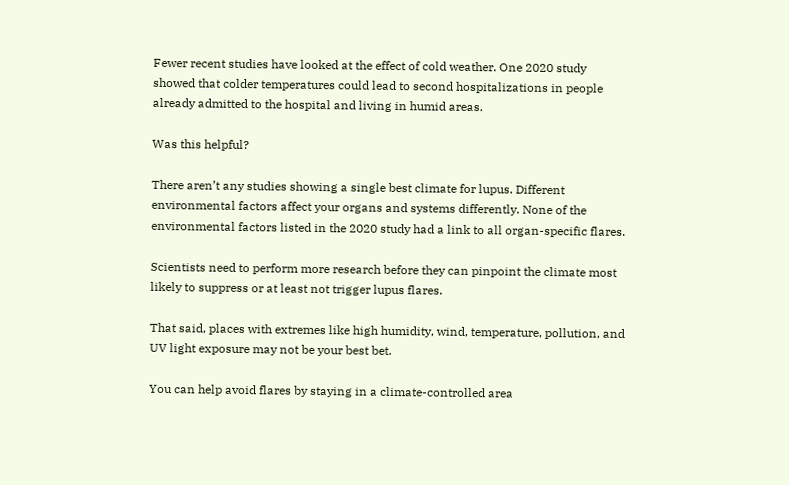Fewer recent studies have looked at the effect of cold weather. One 2020 study showed that colder temperatures could lead to second hospitalizations in people already admitted to the hospital and living in humid areas.

Was this helpful?

There aren’t any studies showing a single best climate for lupus. Different environmental factors affect your organs and systems differently. None of the environmental factors listed in the 2020 study had a link to all organ-specific flares.

Scientists need to perform more research before they can pinpoint the climate most likely to suppress or at least not trigger lupus flares.

That said, places with extremes like high humidity, wind, temperature, pollution, and UV light exposure may not be your best bet.

You can help avoid flares by staying in a climate-controlled area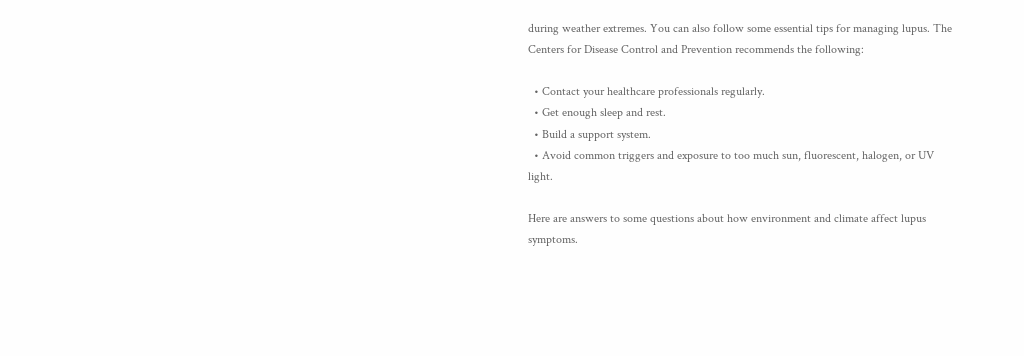during weather extremes. You can also follow some essential tips for managing lupus. The Centers for Disease Control and Prevention recommends the following:

  • Contact your healthcare professionals regularly.
  • Get enough sleep and rest.
  • Build a support system.
  • Avoid common triggers and exposure to too much sun, fluorescent, halogen, or UV light.

Here are answers to some questions about how environment and climate affect lupus symptoms.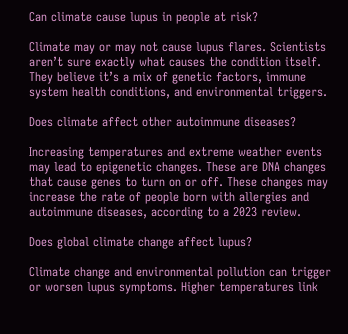Can climate cause lupus in people at risk?

Climate may or may not cause lupus flares. Scientists aren’t sure exactly what causes the condition itself. They believe it’s a mix of genetic factors, immune system health conditions, and environmental triggers.

Does climate affect other autoimmune diseases?

Increasing temperatures and extreme weather events may lead to epigenetic changes. These are DNA changes that cause genes to turn on or off. These changes may increase the rate of people born with allergies and autoimmune diseases, according to a 2023 review.

Does global climate change affect lupus?

Climate change and environmental pollution can trigger or worsen lupus symptoms. Higher temperatures link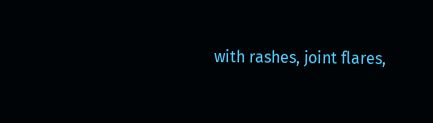with rashes, joint flares,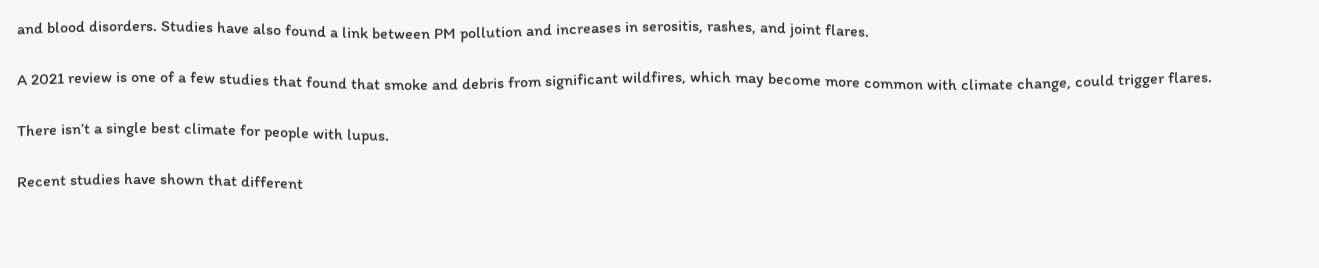and blood disorders. Studies have also found a link between PM pollution and increases in serositis, rashes, and joint flares.

A 2021 review is one of a few studies that found that smoke and debris from significant wildfires, which may become more common with climate change, could trigger flares.

There isn’t a single best climate for people with lupus.

Recent studies have shown that different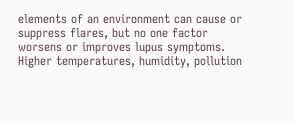elements of an environment can cause or suppress flares, but no one factor worsens or improves lupus symptoms. Higher temperatures, humidity, pollution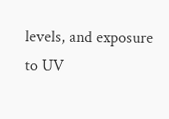levels, and exposure to UV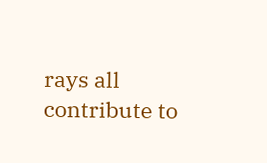rays all contribute to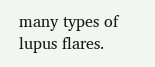many types of lupus flares.